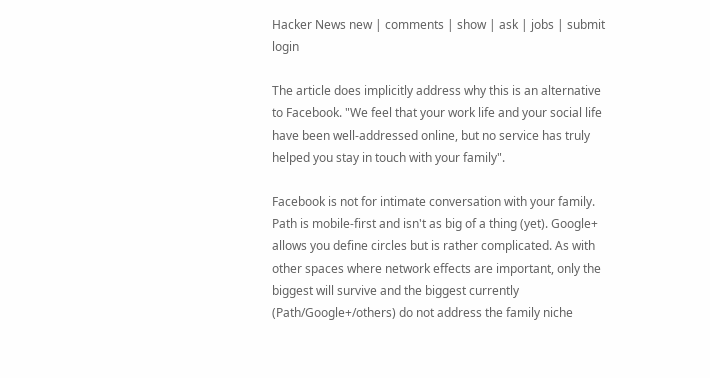Hacker News new | comments | show | ask | jobs | submit login

The article does implicitly address why this is an alternative to Facebook. "We feel that your work life and your social life have been well-addressed online, but no service has truly helped you stay in touch with your family".

Facebook is not for intimate conversation with your family. Path is mobile-first and isn't as big of a thing (yet). Google+ allows you define circles but is rather complicated. As with other spaces where network effects are important, only the biggest will survive and the biggest currently (Path/Google+/others) do not address the family niche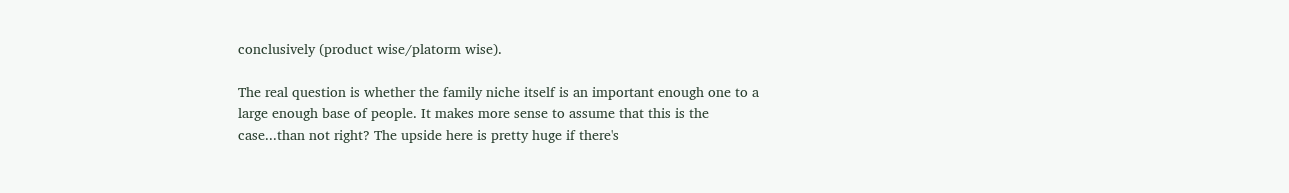conclusively (product wise/platorm wise).

The real question is whether the family niche itself is an important enough one to a large enough base of people. It makes more sense to assume that this is the case...than not right? The upside here is pretty huge if there's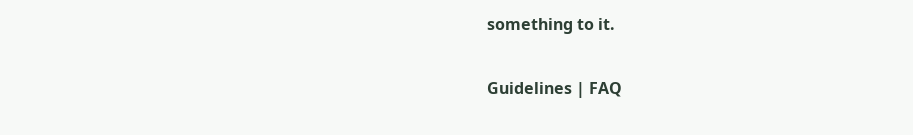something to it.

Guidelines | FAQ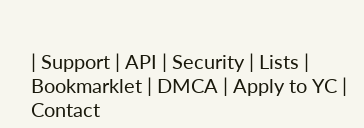| Support | API | Security | Lists | Bookmarklet | DMCA | Apply to YC | Contact